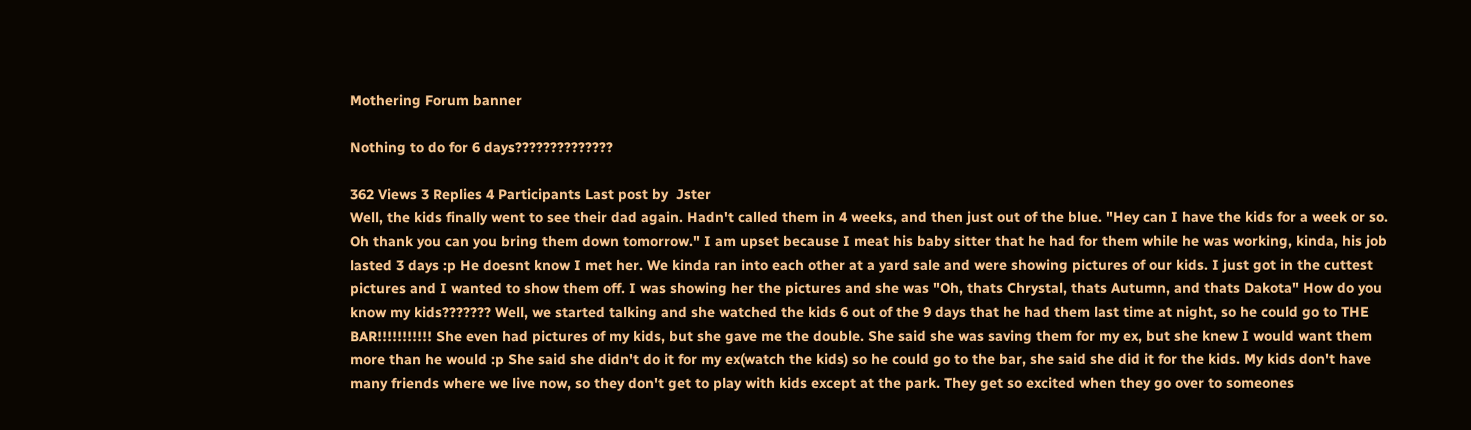Mothering Forum banner

Nothing to do for 6 days??????????????

362 Views 3 Replies 4 Participants Last post by  Jster
Well, the kids finally went to see their dad again. Hadn't called them in 4 weeks, and then just out of the blue. "Hey can I have the kids for a week or so. Oh thank you can you bring them down tomorrow." I am upset because I meat his baby sitter that he had for them while he was working, kinda, his job lasted 3 days :p He doesnt know I met her. We kinda ran into each other at a yard sale and were showing pictures of our kids. I just got in the cuttest pictures and I wanted to show them off. I was showing her the pictures and she was "Oh, thats Chrystal, thats Autumn, and thats Dakota" How do you know my kids??????? Well, we started talking and she watched the kids 6 out of the 9 days that he had them last time at night, so he could go to THE BAR!!!!!!!!!!! She even had pictures of my kids, but she gave me the double. She said she was saving them for my ex, but she knew I would want them more than he would :p She said she didn't do it for my ex(watch the kids) so he could go to the bar, she said she did it for the kids. My kids don't have many friends where we live now, so they don't get to play with kids except at the park. They get so excited when they go over to someones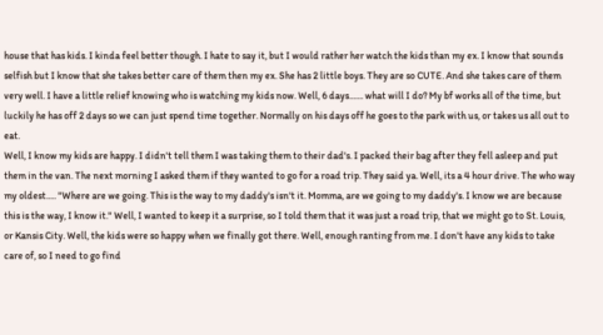house that has kids. I kinda feel better though. I hate to say it, but I would rather her watch the kids than my ex. I know that sounds selfish but I know that she takes better care of them then my ex. She has 2 little boys. They are so CUTE. And she takes care of them very well. I have a little relief knowing who is watching my kids now. Well, 6 days....... what will I do? My bf works all of the time, but luckily he has off 2 days so we can just spend time together. Normally on his days off he goes to the park with us, or takes us all out to eat.
Well, I know my kids are happy. I didn't tell them I was taking them to their dad's. I packed their bag after they fell asleep and put them in the van. The next morning I asked them if they wanted to go for a road trip. They said ya. Well, its a 4 hour drive. The who way my oldest..... "Where are we going. This is the way to my daddy's isn't it. Momma, are we going to my daddy's. I know we are because this is the way, I know it." Well, I wanted to keep it a surprise, so I told them that it was just a road trip, that we might go to St. Louis, or Kansis City. Well, the kids were so happy when we finally got there. Well, enough ranting from me. I don't have any kids to take care of, so I need to go find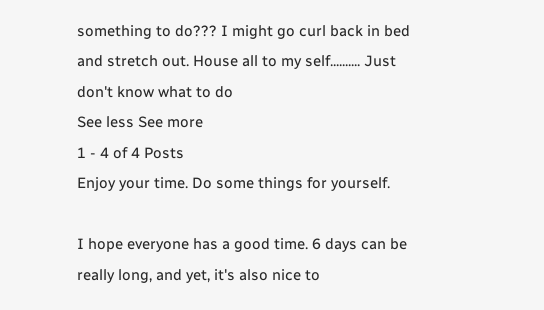something to do??? I might go curl back in bed and stretch out. House all to my self.......... Just don't know what to do
See less See more
1 - 4 of 4 Posts
Enjoy your time. Do some things for yourself.

I hope everyone has a good time. 6 days can be really long, and yet, it's also nice to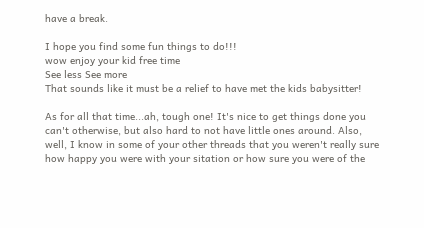have a break.

I hope you find some fun things to do!!!
wow enjoy your kid free time
See less See more
That sounds like it must be a relief to have met the kids babysitter!

As for all that time...ah, tough one! It's nice to get things done you can't otherwise, but also hard to not have little ones around. Also, well, I know in some of your other threads that you weren't really sure how happy you were with your sitation or how sure you were of the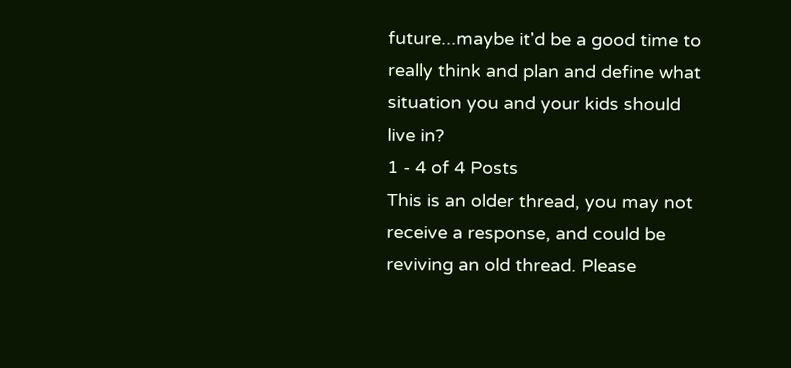future...maybe it'd be a good time to really think and plan and define what situation you and your kids should live in?
1 - 4 of 4 Posts
This is an older thread, you may not receive a response, and could be reviving an old thread. Please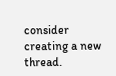consider creating a new thread.